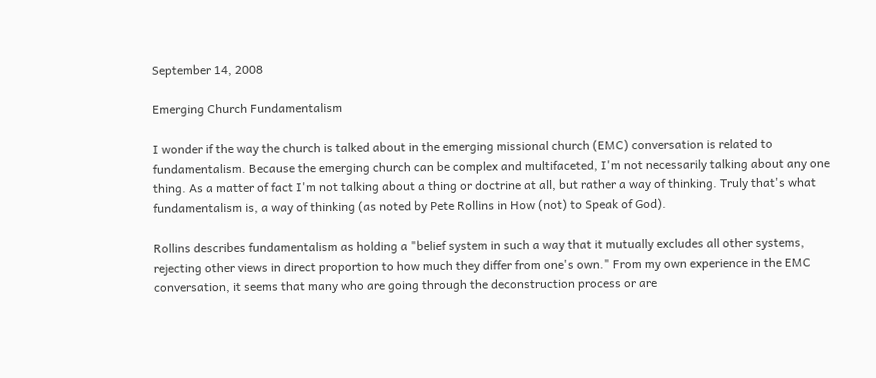September 14, 2008

Emerging Church Fundamentalism

I wonder if the way the church is talked about in the emerging missional church (EMC) conversation is related to fundamentalism. Because the emerging church can be complex and multifaceted, I'm not necessarily talking about any one thing. As a matter of fact I'm not talking about a thing or doctrine at all, but rather a way of thinking. Truly that's what fundamentalism is, a way of thinking (as noted by Pete Rollins in How (not) to Speak of God).

Rollins describes fundamentalism as holding a "belief system in such a way that it mutually excludes all other systems, rejecting other views in direct proportion to how much they differ from one's own." From my own experience in the EMC conversation, it seems that many who are going through the deconstruction process or are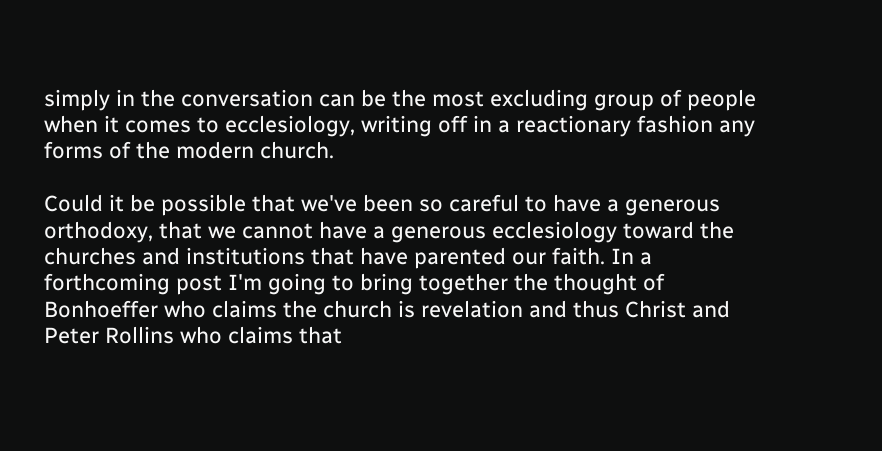simply in the conversation can be the most excluding group of people when it comes to ecclesiology, writing off in a reactionary fashion any forms of the modern church.

Could it be possible that we've been so careful to have a generous orthodoxy, that we cannot have a generous ecclesiology toward the churches and institutions that have parented our faith. In a forthcoming post I'm going to bring together the thought of Bonhoeffer who claims the church is revelation and thus Christ and Peter Rollins who claims that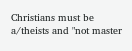Christians must be a/theists and "not master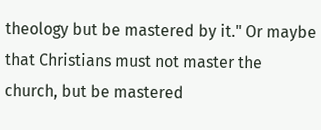theology but be mastered by it." Or maybe that Christians must not master the church, but be mastered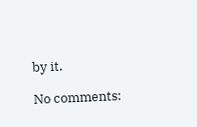by it.

No comments: